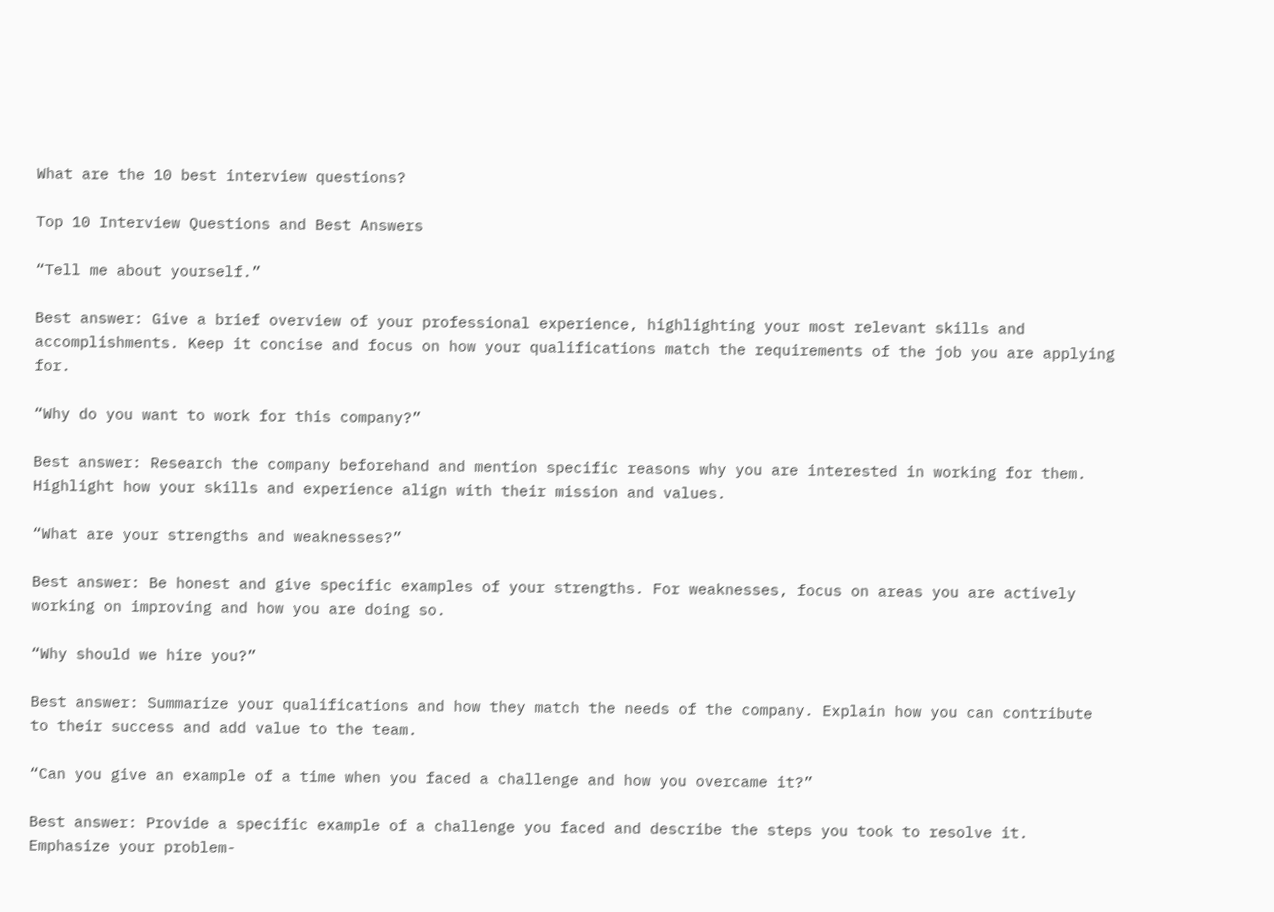What are the 10 best interview questions?

Top 10 Interview Questions and Best Answers

“Tell me about yourself.”

Best answer: Give a brief overview of your professional experience, highlighting your most relevant skills and accomplishments. Keep it concise and focus on how your qualifications match the requirements of the job you are applying for.

“Why do you want to work for this company?”

Best answer: Research the company beforehand and mention specific reasons why you are interested in working for them. Highlight how your skills and experience align with their mission and values.

“What are your strengths and weaknesses?”

Best answer: Be honest and give specific examples of your strengths. For weaknesses, focus on areas you are actively working on improving and how you are doing so.

“Why should we hire you?”

Best answer: Summarize your qualifications and how they match the needs of the company. Explain how you can contribute to their success and add value to the team.

“Can you give an example of a time when you faced a challenge and how you overcame it?”

Best answer: Provide a specific example of a challenge you faced and describe the steps you took to resolve it. Emphasize your problem-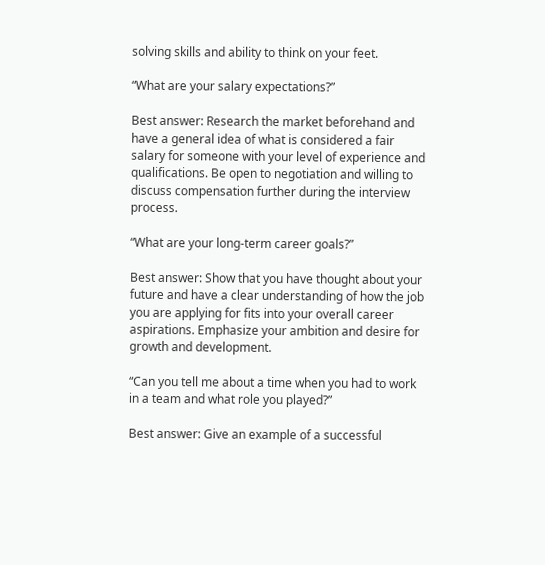solving skills and ability to think on your feet.

“What are your salary expectations?”

Best answer: Research the market beforehand and have a general idea of what is considered a fair salary for someone with your level of experience and qualifications. Be open to negotiation and willing to discuss compensation further during the interview process.

“What are your long-term career goals?”

Best answer: Show that you have thought about your future and have a clear understanding of how the job you are applying for fits into your overall career aspirations. Emphasize your ambition and desire for growth and development.

“Can you tell me about a time when you had to work in a team and what role you played?”

Best answer: Give an example of a successful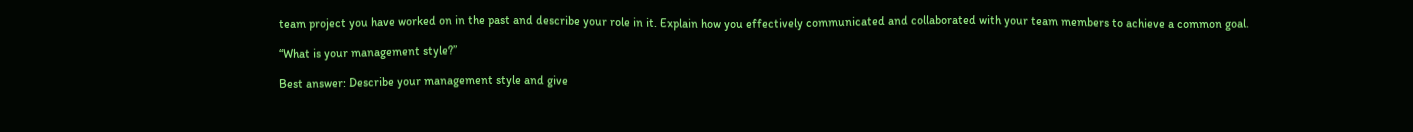team project you have worked on in the past and describe your role in it. Explain how you effectively communicated and collaborated with your team members to achieve a common goal.

“What is your management style?”

Best answer: Describe your management style and give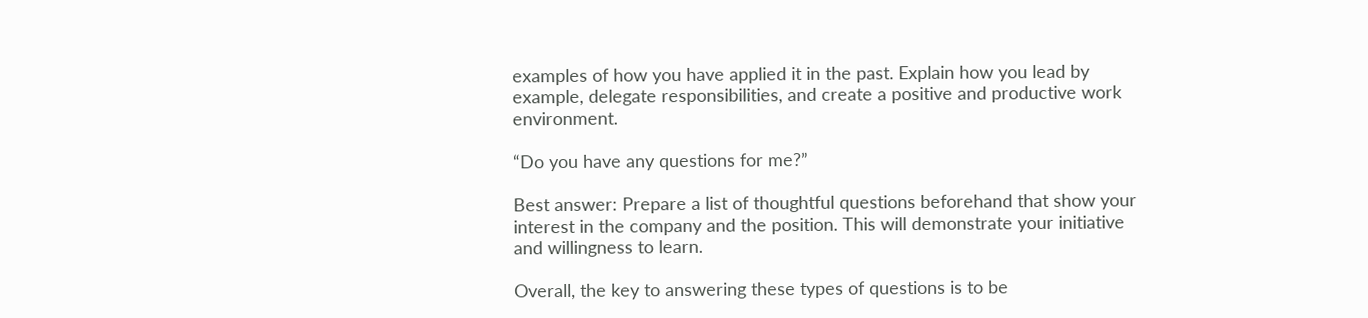examples of how you have applied it in the past. Explain how you lead by example, delegate responsibilities, and create a positive and productive work environment.

“Do you have any questions for me?”

Best answer: Prepare a list of thoughtful questions beforehand that show your interest in the company and the position. This will demonstrate your initiative and willingness to learn.

Overall, the key to answering these types of questions is to be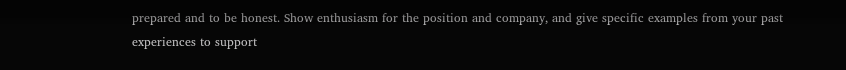prepared and to be honest. Show enthusiasm for the position and company, and give specific examples from your past experiences to support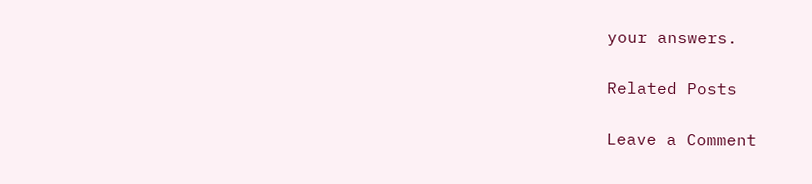your answers.

Related Posts

Leave a Comment